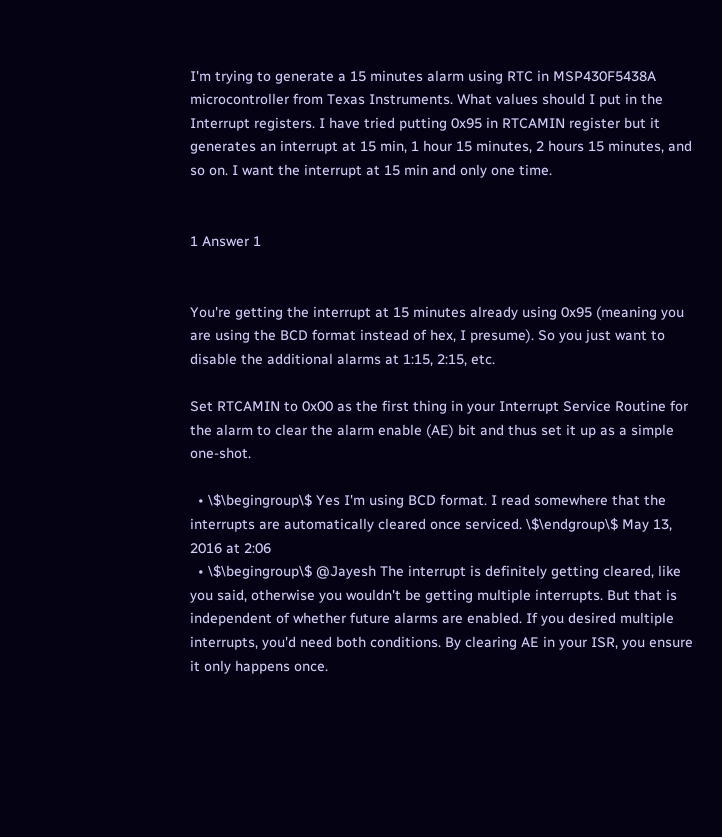I'm trying to generate a 15 minutes alarm using RTC in MSP430F5438A microcontroller from Texas Instruments. What values should I put in the Interrupt registers. I have tried putting 0x95 in RTCAMIN register but it generates an interrupt at 15 min, 1 hour 15 minutes, 2 hours 15 minutes, and so on. I want the interrupt at 15 min and only one time.


1 Answer 1


You're getting the interrupt at 15 minutes already using 0x95 (meaning you are using the BCD format instead of hex, I presume). So you just want to disable the additional alarms at 1:15, 2:15, etc.

Set RTCAMIN to 0x00 as the first thing in your Interrupt Service Routine for the alarm to clear the alarm enable (AE) bit and thus set it up as a simple one-shot.

  • \$\begingroup\$ Yes I'm using BCD format. I read somewhere that the interrupts are automatically cleared once serviced. \$\endgroup\$ May 13, 2016 at 2:06
  • \$\begingroup\$ @Jayesh The interrupt is definitely getting cleared, like you said, otherwise you wouldn't be getting multiple interrupts. But that is independent of whether future alarms are enabled. If you desired multiple interrupts, you'd need both conditions. By clearing AE in your ISR, you ensure it only happens once.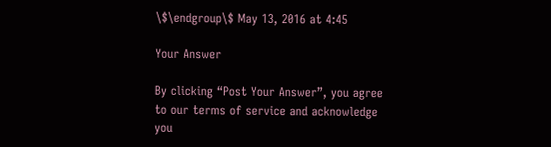\$\endgroup\$ May 13, 2016 at 4:45

Your Answer

By clicking “Post Your Answer”, you agree to our terms of service and acknowledge you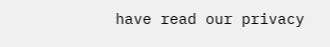have read our privacy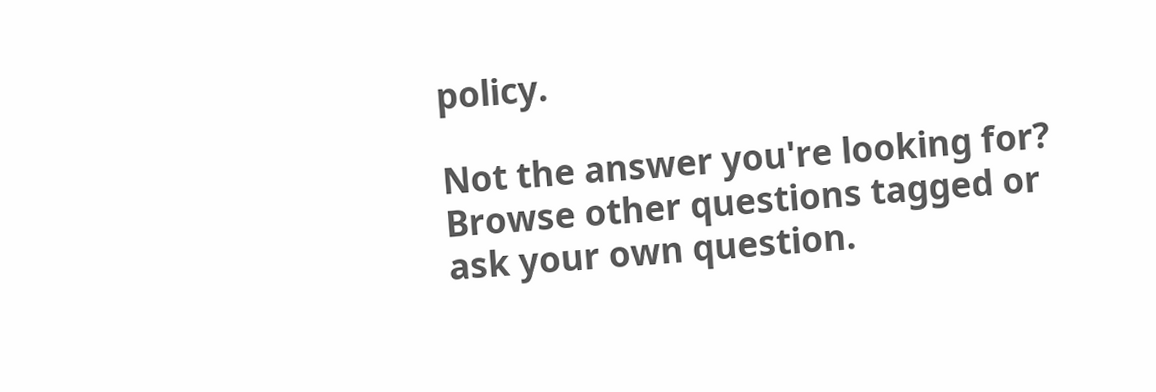policy.

Not the answer you're looking for? Browse other questions tagged or ask your own question.